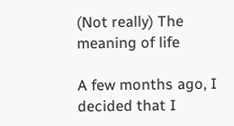(Not really) The meaning of life

A few months ago, I decided that I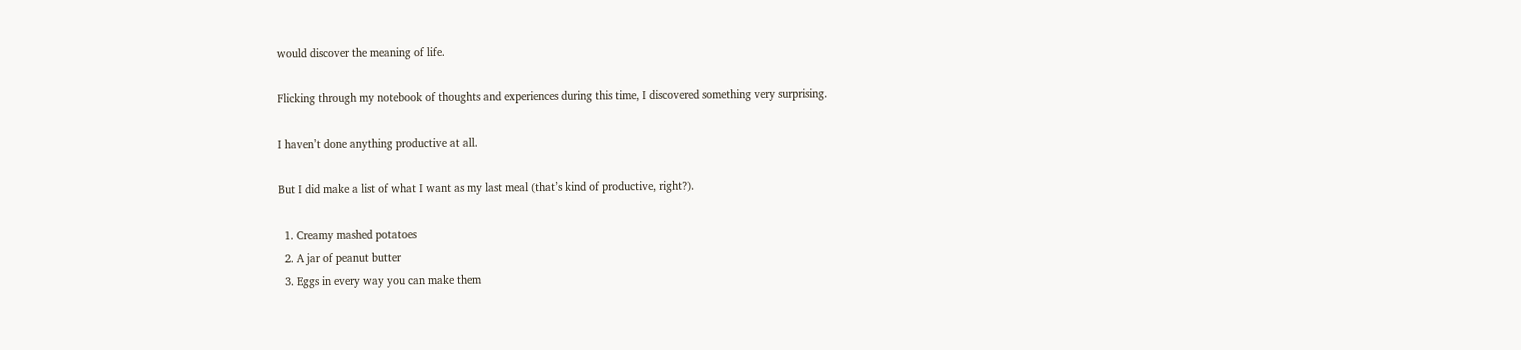would discover the meaning of life.

Flicking through my notebook of thoughts and experiences during this time, I discovered something very surprising.

I haven’t done anything productive at all.

But I did make a list of what I want as my last meal (that’s kind of productive, right?).

  1. Creamy mashed potatoes
  2. A jar of peanut butter
  3. Eggs in every way you can make them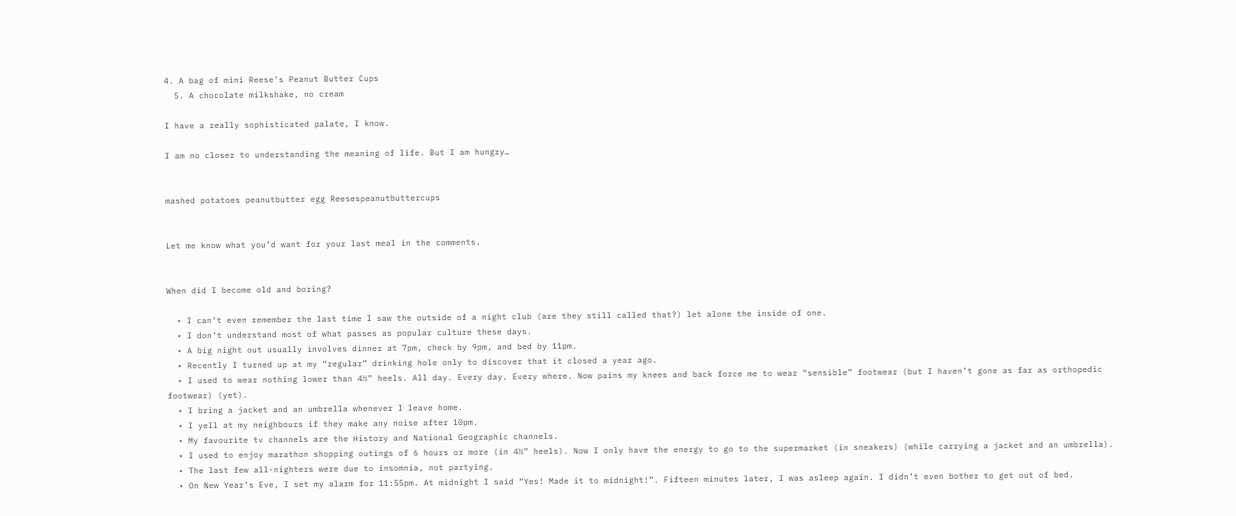4. A bag of mini Reese’s Peanut Butter Cups
  5. A chocolate milkshake, no cream

I have a really sophisticated palate, I know.

I am no closer to understanding the meaning of life. But I am hungry…


mashed potatoes peanutbutter egg Reesespeanutbuttercups


Let me know what you’d want for your last meal in the comments.


When did I become old and boring?

  • I can’t even remember the last time I saw the outside of a night club (are they still called that?) let alone the inside of one.
  • I don’t understand most of what passes as popular culture these days.
  • A big night out usually involves dinner at 7pm, check by 9pm, and bed by 11pm.
  • Recently I turned up at my “regular” drinking hole only to discover that it closed a year ago.
  • I used to wear nothing lower than 4½” heels. All day. Every day. Every where. Now pains my knees and back force me to wear “sensible” footwear (but I haven’t gone as far as orthopedic footwear) (yet).
  • I bring a jacket and an umbrella whenever I leave home.
  • I yell at my neighbours if they make any noise after 10pm.
  • My favourite tv channels are the History and National Geographic channels.
  • I used to enjoy marathon shopping outings of 6 hours or more (in 4½” heels). Now I only have the energy to go to the supermarket (in sneakers) (while carrying a jacket and an umbrella).
  • The last few all-nighters were due to insomnia, not partying.
  • On New Year’s Eve, I set my alarm for 11:55pm. At midnight I said “Yes! Made it to midnight!”. Fifteen minutes later, I was asleep again. I didn’t even bother to get out of bed.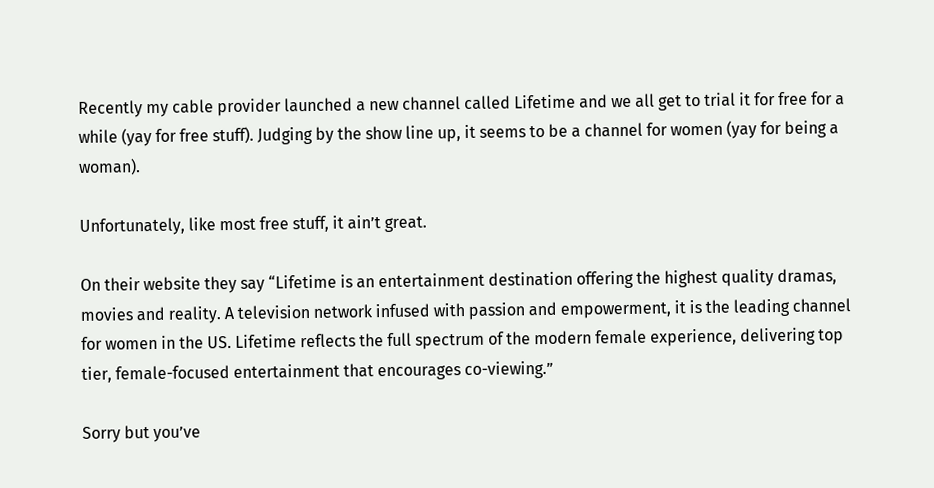Recently my cable provider launched a new channel called Lifetime and we all get to trial it for free for a while (yay for free stuff). Judging by the show line up, it seems to be a channel for women (yay for being a woman).

Unfortunately, like most free stuff, it ain’t great.

On their website they say “Lifetime is an entertainment destination offering the highest quality dramas, movies and reality. A television network infused with passion and empowerment, it is the leading channel for women in the US. Lifetime reflects the full spectrum of the modern female experience, delivering top tier, female-focused entertainment that encourages co-viewing.”

Sorry but you’ve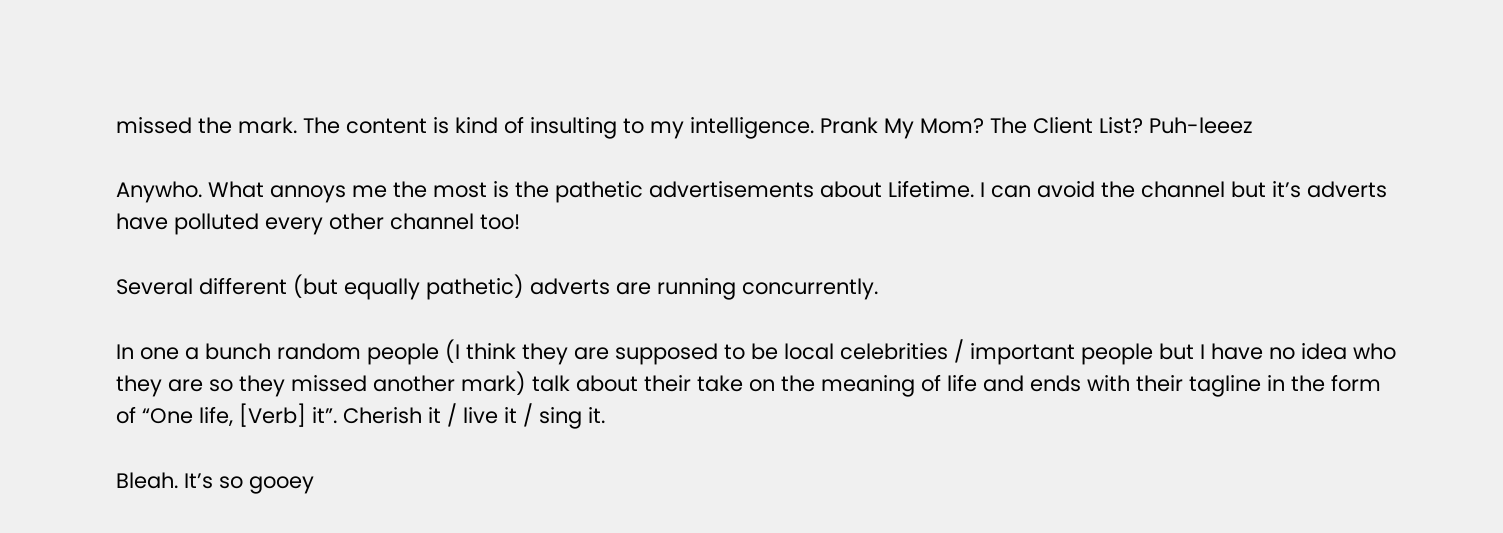missed the mark. The content is kind of insulting to my intelligence. Prank My Mom? The Client List? Puh-leeez

Anywho. What annoys me the most is the pathetic advertisements about Lifetime. I can avoid the channel but it’s adverts have polluted every other channel too!

Several different (but equally pathetic) adverts are running concurrently.

In one a bunch random people (I think they are supposed to be local celebrities / important people but I have no idea who they are so they missed another mark) talk about their take on the meaning of life and ends with their tagline in the form of “One life, [Verb] it”. Cherish it / live it / sing it.

Bleah. It’s so gooey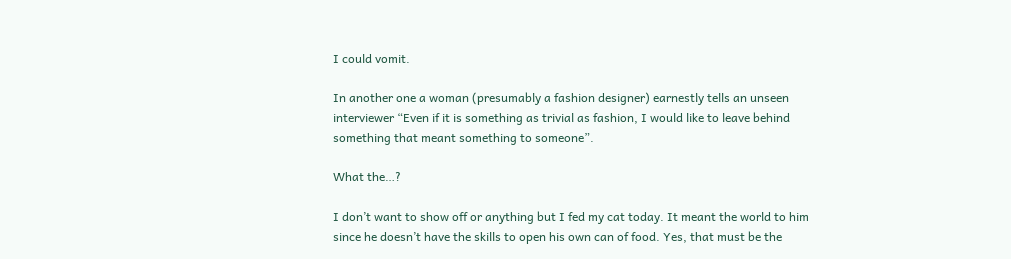I could vomit.

In another one a woman (presumably a fashion designer) earnestly tells an unseen interviewer “Even if it is something as trivial as fashion, I would like to leave behind something that meant something to someone”.

What the…?

I don’t want to show off or anything but I fed my cat today. It meant the world to him since he doesn’t have the skills to open his own can of food. Yes, that must be the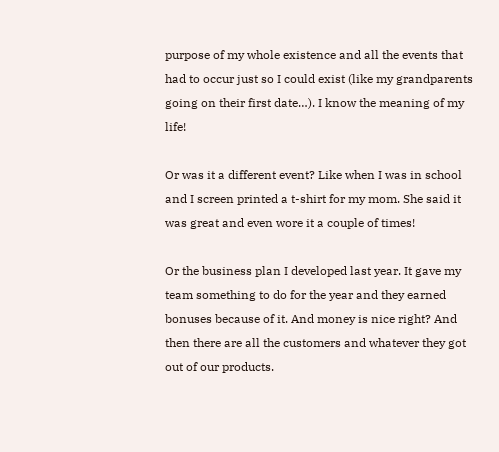purpose of my whole existence and all the events that had to occur just so I could exist (like my grandparents going on their first date…). I know the meaning of my life!

Or was it a different event? Like when I was in school and I screen printed a t-shirt for my mom. She said it was great and even wore it a couple of times!

Or the business plan I developed last year. It gave my team something to do for the year and they earned bonuses because of it. And money is nice right? And then there are all the customers and whatever they got out of our products.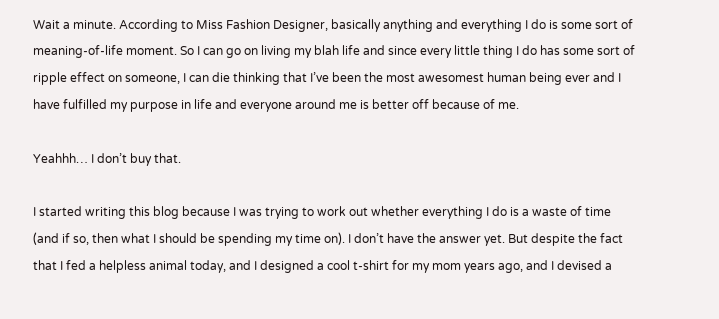Wait a minute. According to Miss Fashion Designer, basically anything and everything I do is some sort of meaning-of-life moment. So I can go on living my blah life and since every little thing I do has some sort of ripple effect on someone, I can die thinking that I’ve been the most awesomest human being ever and I have fulfilled my purpose in life and everyone around me is better off because of me.

Yeahhh… I don’t buy that.

I started writing this blog because I was trying to work out whether everything I do is a waste of time (and if so, then what I should be spending my time on). I don’t have the answer yet. But despite the fact that I fed a helpless animal today, and I designed a cool t-shirt for my mom years ago, and I devised a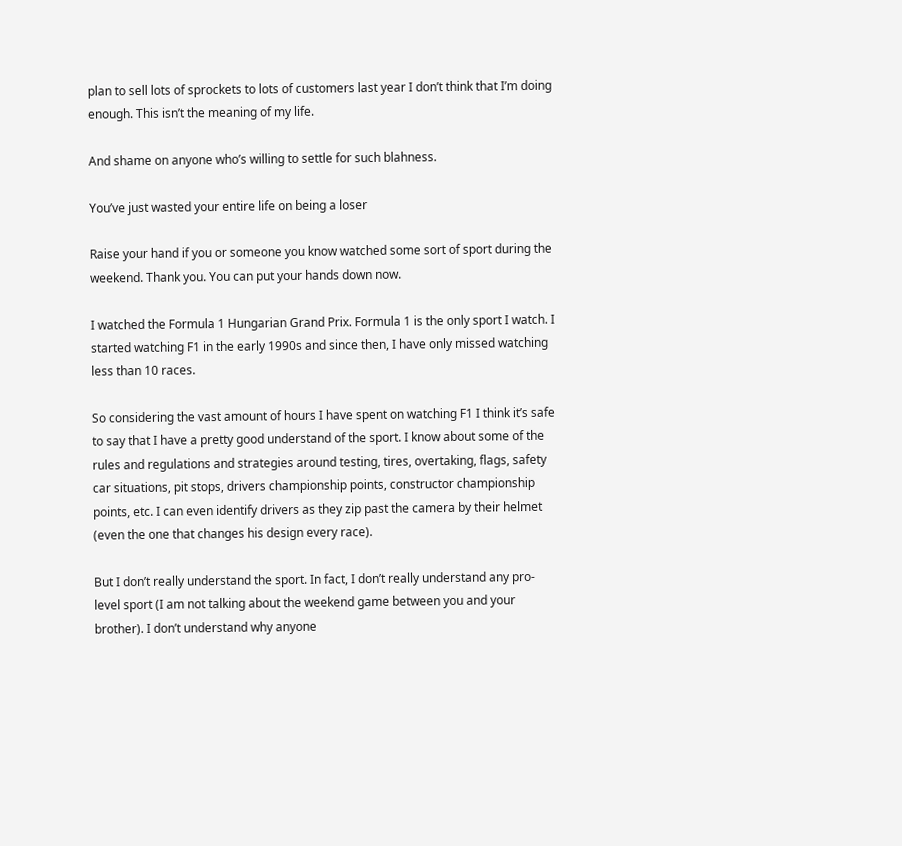plan to sell lots of sprockets to lots of customers last year I don’t think that I’m doing enough. This isn’t the meaning of my life.

And shame on anyone who’s willing to settle for such blahness.

You’ve just wasted your entire life on being a loser

Raise your hand if you or someone you know watched some sort of sport during the weekend. Thank you. You can put your hands down now.

I watched the Formula 1 Hungarian Grand Prix. Formula 1 is the only sport I watch. I started watching F1 in the early 1990s and since then, I have only missed watching less than 10 races.

So considering the vast amount of hours I have spent on watching F1 I think it’s safe to say that I have a pretty good understand of the sport. I know about some of the rules and regulations and strategies around testing, tires, overtaking, flags, safety car situations, pit stops, drivers championship points, constructor championship points, etc. I can even identify drivers as they zip past the camera by their helmet (even the one that changes his design every race).

But I don’t really understand the sport. In fact, I don’t really understand any pro-level sport (I am not talking about the weekend game between you and your brother). I don’t understand why anyone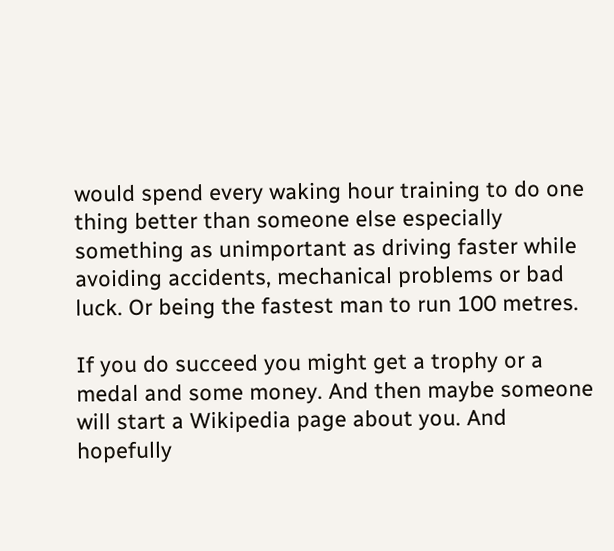would spend every waking hour training to do one thing better than someone else especially something as unimportant as driving faster while avoiding accidents, mechanical problems or bad luck. Or being the fastest man to run 100 metres.

If you do succeed you might get a trophy or a medal and some money. And then maybe someone will start a Wikipedia page about you. And hopefully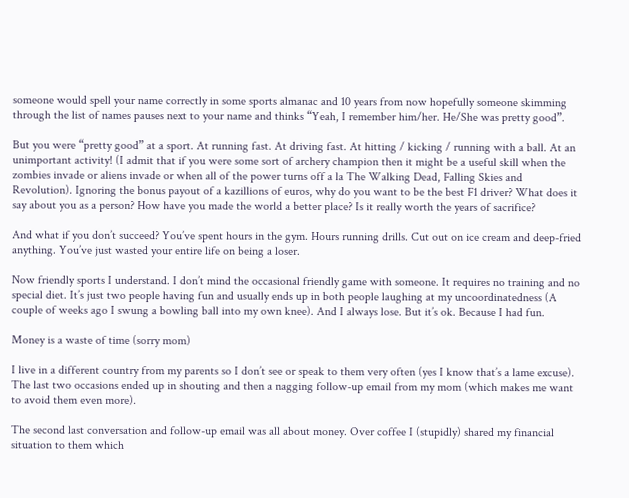someone would spell your name correctly in some sports almanac and 10 years from now hopefully someone skimming through the list of names pauses next to your name and thinks “Yeah, I remember him/her. He/She was pretty good”.

But you were “pretty good” at a sport. At running fast. At driving fast. At hitting / kicking / running with a ball. At an unimportant activity! (I admit that if you were some sort of archery champion then it might be a useful skill when the zombies invade or aliens invade or when all of the power turns off a la The Walking Dead, Falling Skies and Revolution). Ignoring the bonus payout of a kazillions of euros, why do you want to be the best F1 driver? What does it say about you as a person? How have you made the world a better place? Is it really worth the years of sacrifice?

And what if you don’t succeed? You’ve spent hours in the gym. Hours running drills. Cut out on ice cream and deep-fried anything. You’ve just wasted your entire life on being a loser.

Now friendly sports I understand. I don’t mind the occasional friendly game with someone. It requires no training and no special diet. It’s just two people having fun and usually ends up in both people laughing at my uncoordinatedness (A couple of weeks ago I swung a bowling ball into my own knee). And I always lose. But it’s ok. Because I had fun.

Money is a waste of time (sorry mom)

I live in a different country from my parents so I don’t see or speak to them very often (yes I know that’s a lame excuse). The last two occasions ended up in shouting and then a nagging follow-up email from my mom (which makes me want to avoid them even more).

The second last conversation and follow-up email was all about money. Over coffee I (stupidly) shared my financial situation to them which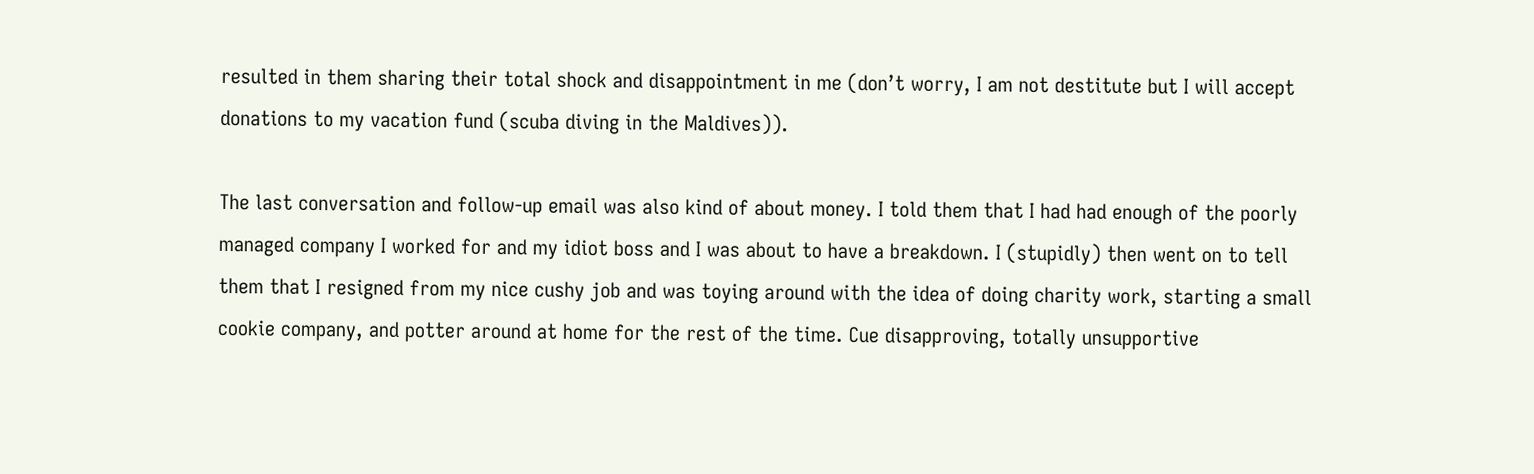resulted in them sharing their total shock and disappointment in me (don’t worry, I am not destitute but I will accept donations to my vacation fund (scuba diving in the Maldives)).

The last conversation and follow-up email was also kind of about money. I told them that I had had enough of the poorly managed company I worked for and my idiot boss and I was about to have a breakdown. I (stupidly) then went on to tell them that I resigned from my nice cushy job and was toying around with the idea of doing charity work, starting a small cookie company, and potter around at home for the rest of the time. Cue disapproving, totally unsupportive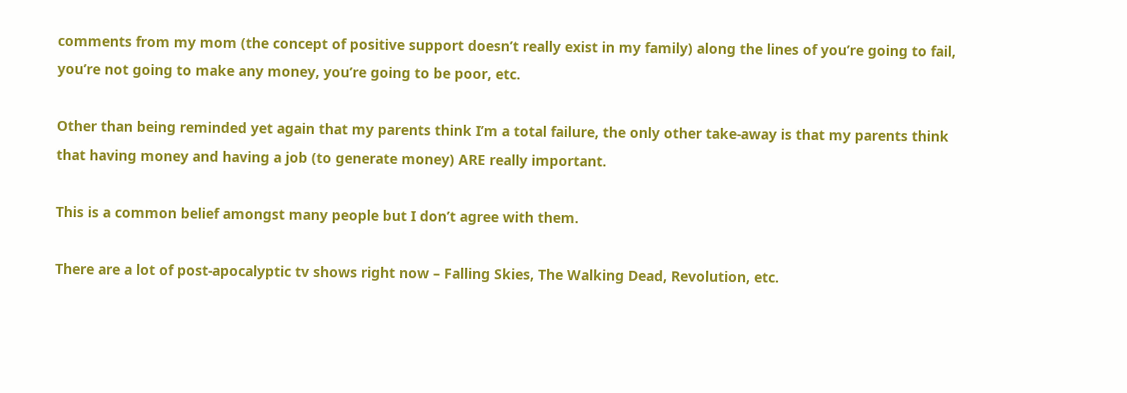comments from my mom (the concept of positive support doesn’t really exist in my family) along the lines of you’re going to fail, you’re not going to make any money, you’re going to be poor, etc.

Other than being reminded yet again that my parents think I’m a total failure, the only other take-away is that my parents think that having money and having a job (to generate money) ARE really important.

This is a common belief amongst many people but I don’t agree with them.

There are a lot of post-apocalyptic tv shows right now – Falling Skies, The Walking Dead, Revolution, etc.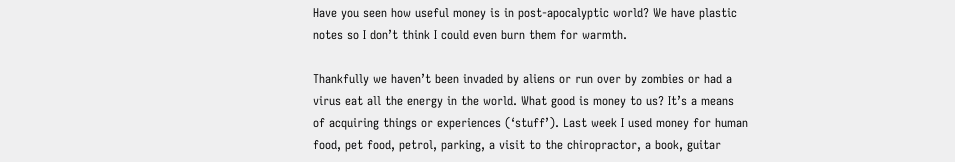Have you seen how useful money is in post-apocalyptic world? We have plastic notes so I don’t think I could even burn them for warmth.

Thankfully we haven’t been invaded by aliens or run over by zombies or had a virus eat all the energy in the world. What good is money to us? It’s a means of acquiring things or experiences (‘stuff’). Last week I used money for human food, pet food, petrol, parking, a visit to the chiropractor, a book, guitar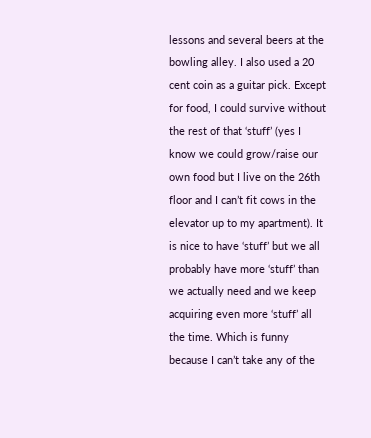lessons and several beers at the bowling alley. I also used a 20 cent coin as a guitar pick. Except for food, I could survive without the rest of that ‘stuff’ (yes I know we could grow/raise our own food but I live on the 26th floor and I can’t fit cows in the elevator up to my apartment). It is nice to have ‘stuff’ but we all probably have more ‘stuff’ than we actually need and we keep acquiring even more ‘stuff’ all the time. Which is funny because I can’t take any of the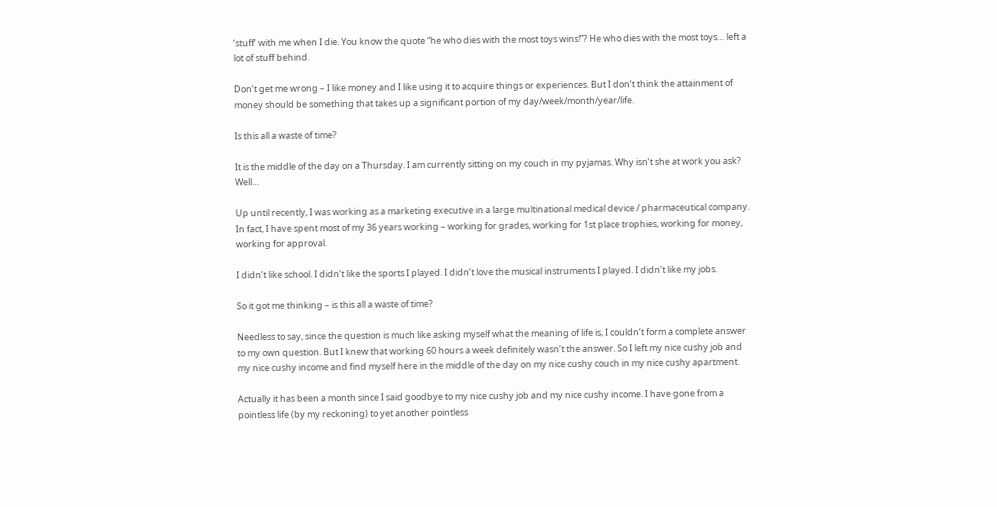‘stuff’ with me when I die. You know the quote “he who dies with the most toys wins!”? He who dies with the most toys… left a lot of stuff behind.

Don’t get me wrong – I like money and I like using it to acquire things or experiences. But I don’t think the attainment of money should be something that takes up a significant portion of my day/week/month/year/life.

Is this all a waste of time?

It is the middle of the day on a Thursday. I am currently sitting on my couch in my pyjamas. Why isn’t she at work you ask? Well…

Up until recently, I was working as a marketing executive in a large multinational medical device / pharmaceutical company. In fact, I have spent most of my 36 years working – working for grades, working for 1st place trophies, working for money, working for approval.

I didn’t like school. I didn’t like the sports I played. I didn’t love the musical instruments I played. I didn’t like my jobs.

So it got me thinking – is this all a waste of time?

Needless to say, since the question is much like asking myself what the meaning of life is, I couldn’t form a complete answer to my own question. But I knew that working 60 hours a week definitely wasn’t the answer. So I left my nice cushy job and my nice cushy income and find myself here in the middle of the day on my nice cushy couch in my nice cushy apartment.

Actually it has been a month since I said goodbye to my nice cushy job and my nice cushy income. I have gone from a pointless life (by my reckoning) to yet another pointless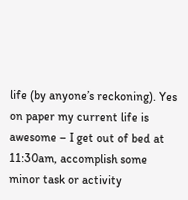life (by anyone’s reckoning). Yes on paper my current life is awesome – I get out of bed at 11:30am, accomplish some minor task or activity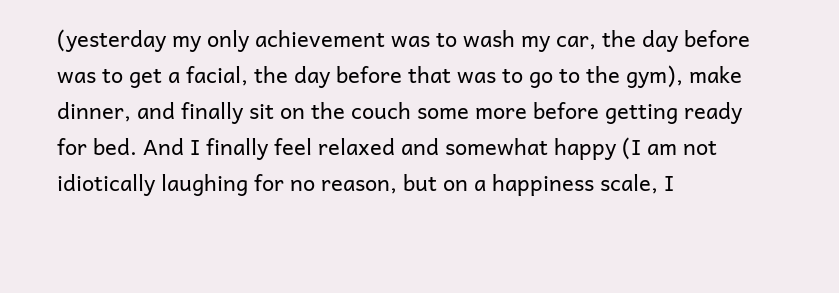(yesterday my only achievement was to wash my car, the day before was to get a facial, the day before that was to go to the gym), make dinner, and finally sit on the couch some more before getting ready for bed. And I finally feel relaxed and somewhat happy (I am not idiotically laughing for no reason, but on a happiness scale, I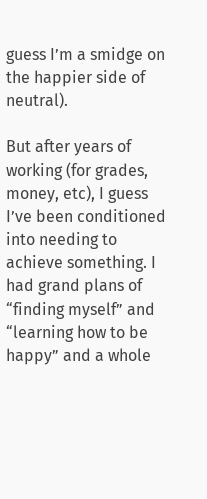guess I’m a smidge on the happier side of neutral).

But after years of working (for grades, money, etc), I guess I’ve been conditioned into needing to achieve something. I had grand plans of “finding myself” and “learning how to be happy” and a whole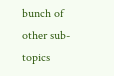bunch of other sub-topics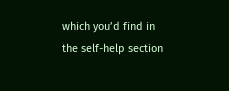which you’d find in the self-help section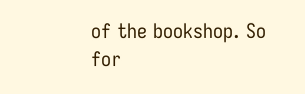of the bookshop. So for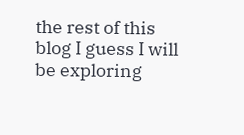the rest of this blog I guess I will be exploring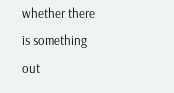whether there is something out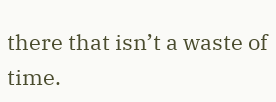there that isn’t a waste of time.